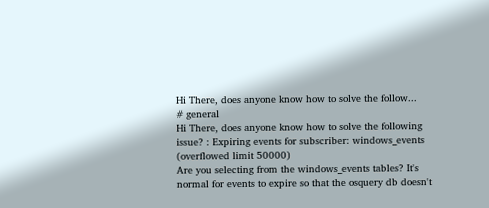Hi There, does anyone know how to solve the follow...
# general
Hi There, does anyone know how to solve the following issue? : Expiring events for subscriber: windows_events (overflowed limit 50000)
Are you selecting from the windows_events tables? It's normal for events to expire so that the osquery db doesn't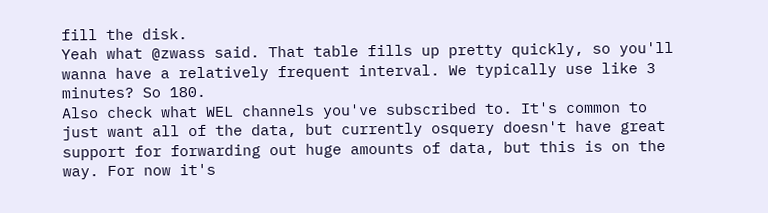fill the disk.
Yeah what @zwass said. That table fills up pretty quickly, so you'll wanna have a relatively frequent interval. We typically use like 3 minutes? So 180.
Also check what WEL channels you've subscribed to. It's common to just want all of the data, but currently osquery doesn't have great support for forwarding out huge amounts of data, but this is on the way. For now it's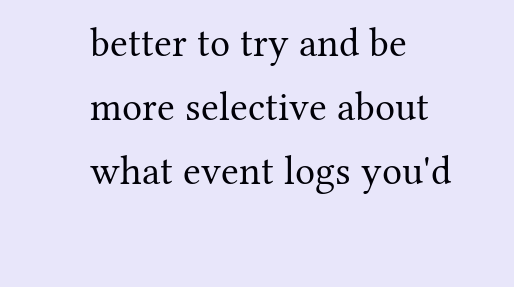better to try and be more selective about what event logs you'd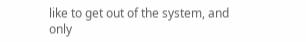like to get out of the system, and only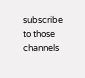subscribe to those channels